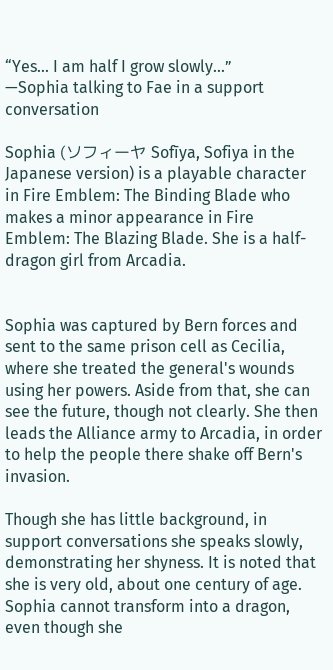“Yes... I am half I grow slowly...”
—Sophia talking to Fae in a support conversation

Sophia (ソフィーヤ Sofīya, Sofiya in the Japanese version) is a playable character in Fire Emblem: The Binding Blade who makes a minor appearance in Fire Emblem: The Blazing Blade. She is a half-dragon girl from Arcadia.


Sophia was captured by Bern forces and sent to the same prison cell as Cecilia, where she treated the general's wounds using her powers. Aside from that, she can see the future, though not clearly. She then leads the Alliance army to Arcadia, in order to help the people there shake off Bern's invasion.

Though she has little background, in support conversations she speaks slowly, demonstrating her shyness. It is noted that she is very old, about one century of age. Sophia cannot transform into a dragon, even though she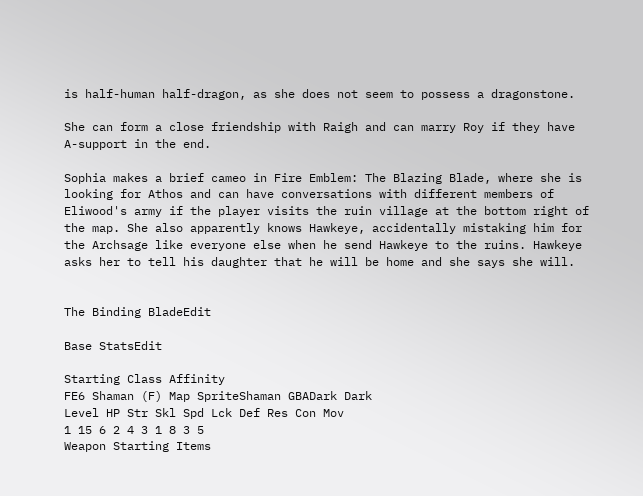is half-human half-dragon, as she does not seem to possess a dragonstone.

She can form a close friendship with Raigh and can marry Roy if they have A-support in the end.

Sophia makes a brief cameo in Fire Emblem: The Blazing Blade, where she is looking for Athos and can have conversations with different members of Eliwood's army if the player visits the ruin village at the bottom right of the map. She also apparently knows Hawkeye, accidentally mistaking him for the Archsage like everyone else when he send Hawkeye to the ruins. Hawkeye asks her to tell his daughter that he will be home and she says she will.


The Binding BladeEdit

Base StatsEdit

Starting Class Affinity
FE6 Shaman (F) Map SpriteShaman GBADark Dark
Level HP Str Skl Spd Lck Def Res Con Mov
1 15 6 2 4 3 1 8 3 5
Weapon Starting Items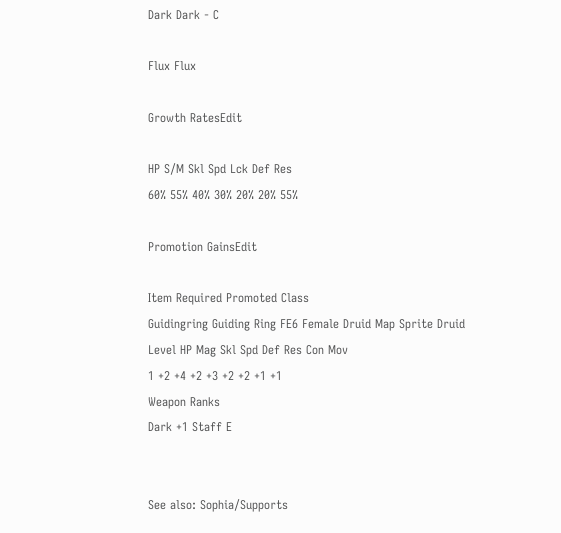Dark Dark - C

Flux Flux

Growth RatesEdit

HP S/M Skl Spd Lck Def Res
60% 55% 40% 30% 20% 20% 55%

Promotion GainsEdit

Item Required Promoted Class
Guidingring Guiding Ring FE6 Female Druid Map Sprite Druid
Level HP Mag Skl Spd Def Res Con Mov
1 +2 +4 +2 +3 +2 +2 +1 +1
Weapon Ranks
Dark +1 Staff E


See also: Sophia/Supports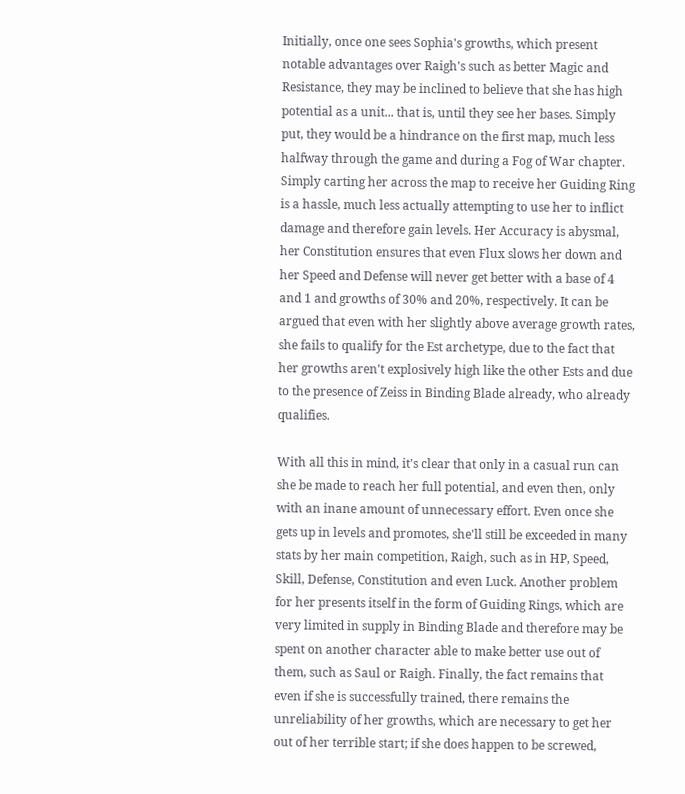Initially, once one sees Sophia's growths, which present notable advantages over Raigh's such as better Magic and Resistance, they may be inclined to believe that she has high potential as a unit... that is, until they see her bases. Simply put, they would be a hindrance on the first map, much less halfway through the game and during a Fog of War chapter. Simply carting her across the map to receive her Guiding Ring is a hassle, much less actually attempting to use her to inflict damage and therefore gain levels. Her Accuracy is abysmal, her Constitution ensures that even Flux slows her down and her Speed and Defense will never get better with a base of 4 and 1 and growths of 30% and 20%, respectively. It can be argued that even with her slightly above average growth rates, she fails to qualify for the Est archetype, due to the fact that her growths aren't explosively high like the other Ests and due to the presence of Zeiss in Binding Blade already, who already qualifies.

With all this in mind, it's clear that only in a casual run can she be made to reach her full potential, and even then, only with an inane amount of unnecessary effort. Even once she gets up in levels and promotes, she'll still be exceeded in many stats by her main competition, Raigh, such as in HP, Speed, Skill, Defense, Constitution and even Luck. Another problem for her presents itself in the form of Guiding Rings, which are very limited in supply in Binding Blade and therefore may be spent on another character able to make better use out of them, such as Saul or Raigh. Finally, the fact remains that even if she is successfully trained, there remains the unreliability of her growths, which are necessary to get her out of her terrible start; if she does happen to be screwed,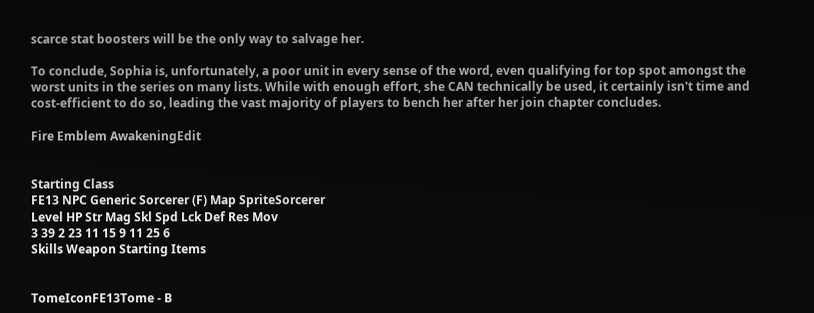scarce stat boosters will be the only way to salvage her.

To conclude, Sophia is, unfortunately, a poor unit in every sense of the word, even qualifying for top spot amongst the worst units in the series on many lists. While with enough effort, she CAN technically be used, it certainly isn't time and cost-efficient to do so, leading the vast majority of players to bench her after her join chapter concludes.

Fire Emblem AwakeningEdit


Starting Class
FE13 NPC Generic Sorcerer (F) Map SpriteSorcerer
Level HP Str Mag Skl Spd Lck Def Res Mov
3 39 2 23 11 15 9 11 25 6
Skills Weapon Starting Items


TomeIconFE13Tome - B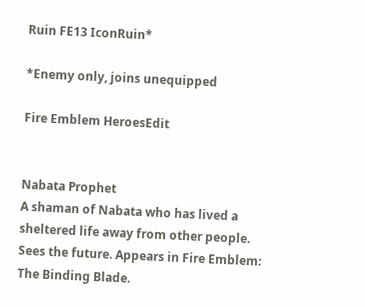Ruin FE13 IconRuin*

*Enemy only, joins unequipped

Fire Emblem HeroesEdit


Nabata Prophet
A shaman of Nabata who has lived a sheltered life away from other people. Sees the future. Appears in Fire Emblem: The Binding Blade.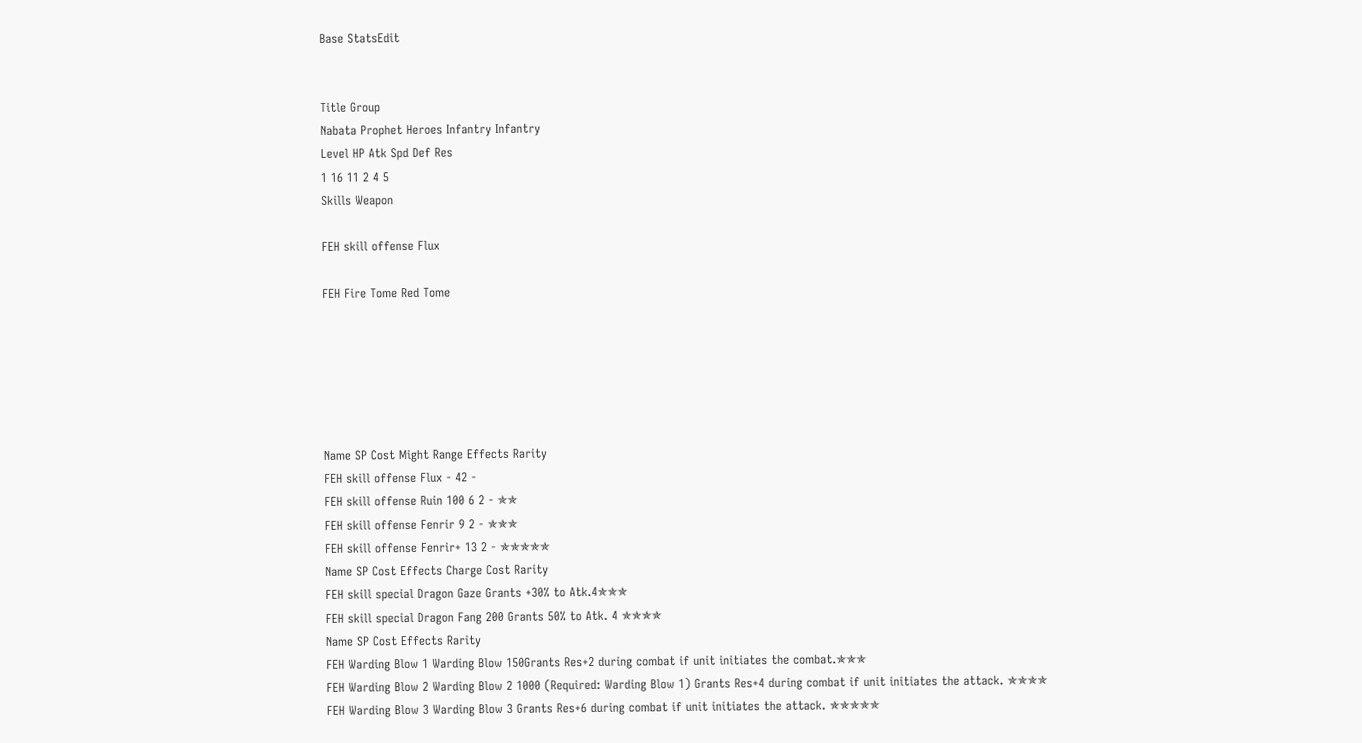Base StatsEdit


Title Group
Nabata Prophet Heroes Infantry Infantry
Level HP Atk Spd Def Res
1 16 11 2 4 5
Skills Weapon

FEH skill offense Flux

FEH Fire Tome Red Tome






Name SP Cost Might Range Effects Rarity
FEH skill offense Flux - 42 -
FEH skill offense Ruin 100 6 2 - ✯✯
FEH skill offense Fenrir 9 2 - ✯✯✯
FEH skill offense Fenrir+ 13 2 - ✯✯✯✯✯
Name SP Cost Effects Charge Cost Rarity
FEH skill special Dragon Gaze Grants +30% to Atk.4✯✯✯
FEH skill special Dragon Fang 200 Grants 50% to Atk. 4 ✯✯✯✯
Name SP Cost Effects Rarity
FEH Warding Blow 1 Warding Blow 150Grants Res+2 during combat if unit initiates the combat.✯✯✯
FEH Warding Blow 2 Warding Blow 2 1000 (Required: Warding Blow 1) Grants Res+4 during combat if unit initiates the attack. ✯✯✯✯
FEH Warding Blow 3 Warding Blow 3 Grants Res+6 during combat if unit initiates the attack. ✯✯✯✯✯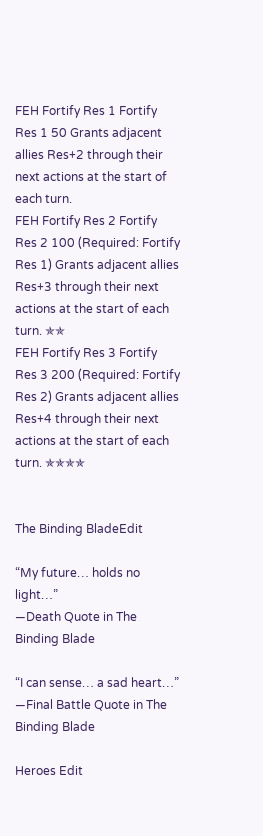FEH Fortify Res 1 Fortify Res 1 50 Grants adjacent allies Res+2 through their next actions at the start of each turn.
FEH Fortify Res 2 Fortify Res 2 100 (Required: Fortify Res 1) Grants adjacent allies Res+3 through their next actions at the start of each turn. ✯✯
FEH Fortify Res 3 Fortify Res 3 200 (Required: Fortify Res 2) Grants adjacent allies Res+4 through their next actions at the start of each turn. ✯✯✯✯


The Binding BladeEdit

“My future… holds no light…”
—Death Quote in The Binding Blade

“I can sense… a sad heart…”
—Final Battle Quote in The Binding Blade

Heroes Edit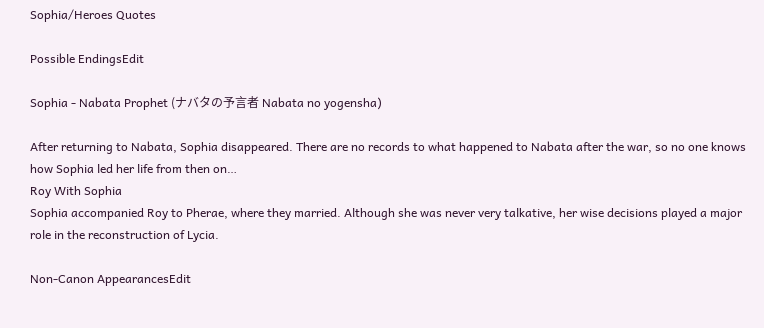Sophia/Heroes Quotes

Possible EndingsEdit

Sophia - Nabata Prophet (ナバタの予言者 Nabata no yogensha)

After returning to Nabata, Sophia disappeared. There are no records to what happened to Nabata after the war, so no one knows how Sophia led her life from then on…
Roy With Sophia
Sophia accompanied Roy to Pherae, where they married. Although she was never very talkative, her wise decisions played a major role in the reconstruction of Lycia.

Non-Canon AppearancesEdit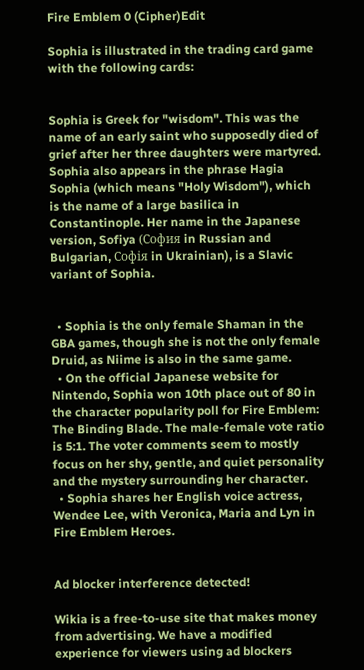Fire Emblem 0 (Cipher)Edit

Sophia is illustrated in the trading card game with the following cards:


Sophia is Greek for "wisdom". This was the name of an early saint who supposedly died of grief after her three daughters were martyred. Sophia also appears in the phrase Hagia Sophia (which means "Holy Wisdom"), which is the name of a large basilica in Constantinople. Her name in the Japanese version, Sofiya (София in Russian and Bulgarian, Софія in Ukrainian), is a Slavic variant of Sophia.


  • Sophia is the only female Shaman in the GBA games, though she is not the only female Druid, as Niime is also in the same game.
  • On the official Japanese website for Nintendo, Sophia won 10th place out of 80 in the character popularity poll for Fire Emblem: The Binding Blade. The male-female vote ratio is 5:1. The voter comments seem to mostly focus on her shy, gentle, and quiet personality and the mystery surrounding her character.
  • Sophia shares her English voice actress, Wendee Lee, with Veronica, Maria and Lyn in Fire Emblem Heroes.


Ad blocker interference detected!

Wikia is a free-to-use site that makes money from advertising. We have a modified experience for viewers using ad blockers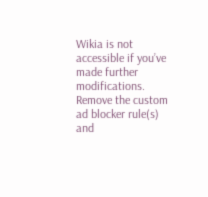Wikia is not accessible if you’ve made further modifications. Remove the custom ad blocker rule(s) and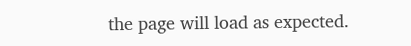the page will load as expected.